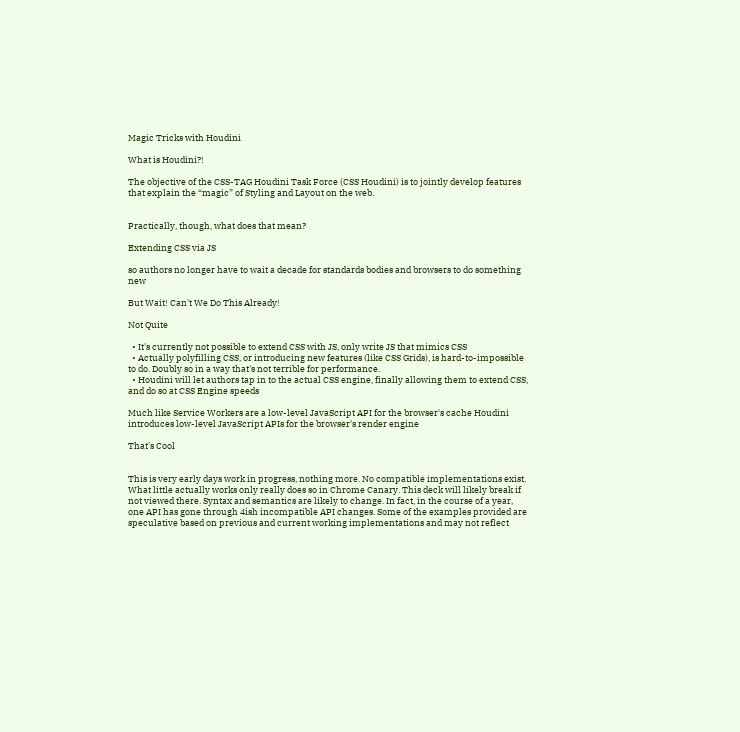Magic Tricks with Houdini

What is Houdini?!

The objective of the CSS-TAG Houdini Task Force (CSS Houdini) is to jointly develop features that explain the “magic” of Styling and Layout on the web.


Practically, though, what does that mean?

Extending CSS via JS

so authors no longer have to wait a decade for standards bodies and browsers to do something new

But Wait! Can't We Do This Already!

Not Quite

  • It's currently not possible to extend CSS with JS, only write JS that mimics CSS
  • Actually polyfilling CSS, or introducing new features (like CSS Grids), is hard-to-impossible to do. Doubly so in a way that's not terrible for performance.
  • Houdini will let authors tap in to the actual CSS engine, finally allowing them to extend CSS, and do so at CSS Engine speeds

Much like Service Workers are a low-level JavaScript API for the browser's cache Houdini introduces low-level JavaScript APIs for the browser's render engine

That's Cool


This is very early days work in progress, nothing more. No compatible implementations exist. What little actually works only really does so in Chrome Canary. This deck will likely break if not viewed there. Syntax and semantics are likely to change. In fact, in the course of a year, one API has gone through 4ish incompatible API changes. Some of the examples provided are speculative based on previous and current working implementations and may not reflect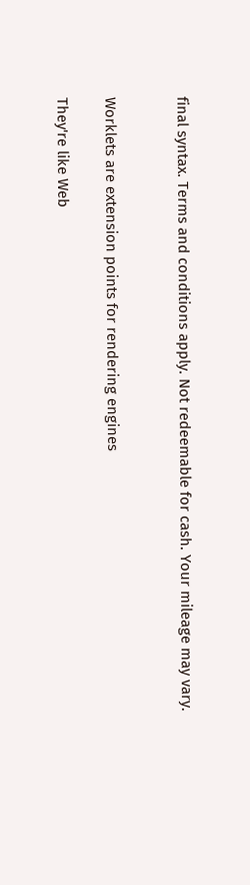final syntax. Terms and conditions apply. Not redeemable for cash. Your mileage may vary.


Worklets are extension points for rendering engines

They're like Web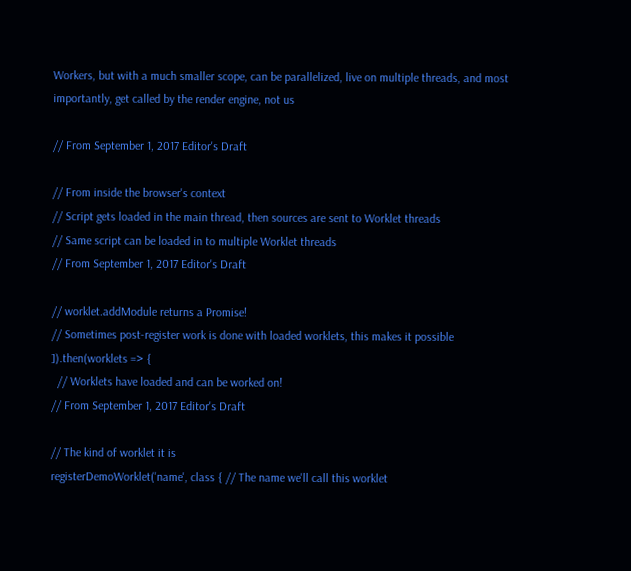Workers, but with a much smaller scope, can be parallelized, live on multiple threads, and most importantly, get called by the render engine, not us

// From September 1, 2017 Editor's Draft

// From inside the browser's context
// Script gets loaded in the main thread, then sources are sent to Worklet threads
// Same script can be loaded in to multiple Worklet threads
// From September 1, 2017 Editor's Draft

// worklet.addModule returns a Promise!
// Sometimes post-register work is done with loaded worklets, this makes it possible
]).then(worklets => {
  // Worklets have loaded and can be worked on!
// From September 1, 2017 Editor's Draft

// The kind of worklet it is
registerDemoWorklet('name', class { // The name we'll call this worklet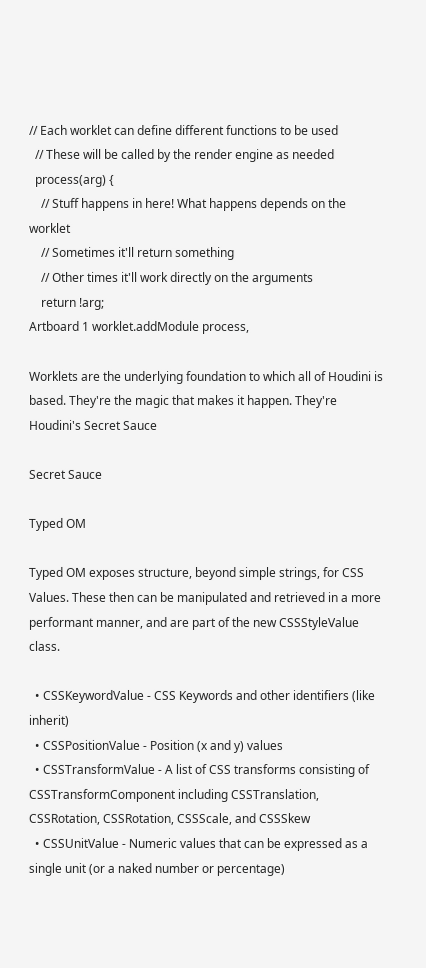// Each worklet can define different functions to be used
  // These will be called by the render engine as needed
  process(arg) {
    // Stuff happens in here! What happens depends on the worklet
    // Sometimes it'll return something
    // Other times it'll work directly on the arguments
    return !arg;
Artboard 1 worklet.addModule process,

Worklets are the underlying foundation to which all of Houdini is based. They're the magic that makes it happen. They're Houdini's Secret Sauce

Secret Sauce

Typed OM

Typed OM exposes structure, beyond simple strings, for CSS Values. These then can be manipulated and retrieved in a more performant manner, and are part of the new CSSStyleValue class.

  • CSSKeywordValue - CSS Keywords and other identifiers (like inherit)
  • CSSPositionValue - Position (x and y) values
  • CSSTransformValue - A list of CSS transforms consisting of CSSTransformComponent including CSSTranslation, CSSRotation, CSSRotation, CSSScale, and CSSSkew
  • CSSUnitValue - Numeric values that can be expressed as a single unit (or a naked number or percentage)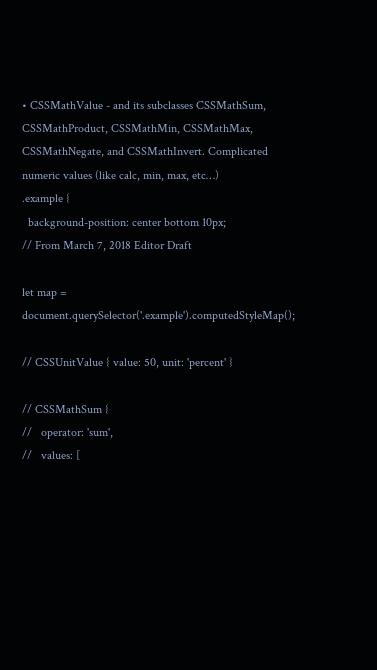• CSSMathValue - and its subclasses CSSMathSum, CSSMathProduct, CSSMathMin, CSSMathMax, CSSMathNegate, and CSSMathInvert. Complicated numeric values (like calc, min, max, etc…)
.example {
  background-position: center bottom 10px;
// From March 7, 2018 Editor Draft

let map = document.querySelector('.example').computedStyleMap();

// CSSUnitValue { value: 50, unit: 'percent' }

// CSSMathSum {
//   operator: 'sum',
//   values: [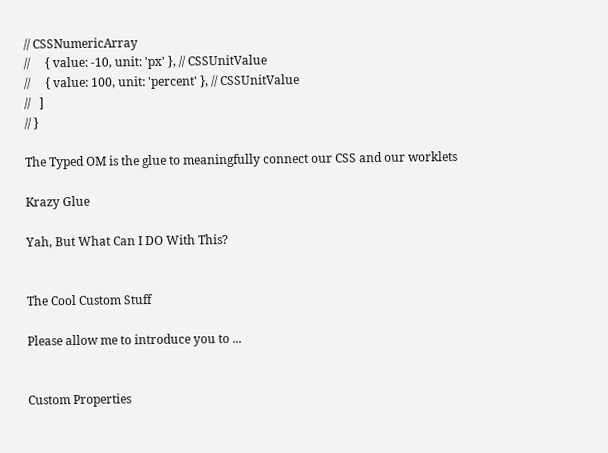// CSSNumericArray
//     { value: -10, unit: 'px' }, // CSSUnitValue
//     { value: 100, unit: 'percent' }, // CSSUnitValue
//   ]
// }

The Typed OM is the glue to meaningfully connect our CSS and our worklets

Krazy Glue

Yah, But What Can I DO With This?


The Cool Custom Stuff

Please allow me to introduce you to ...


Custom Properties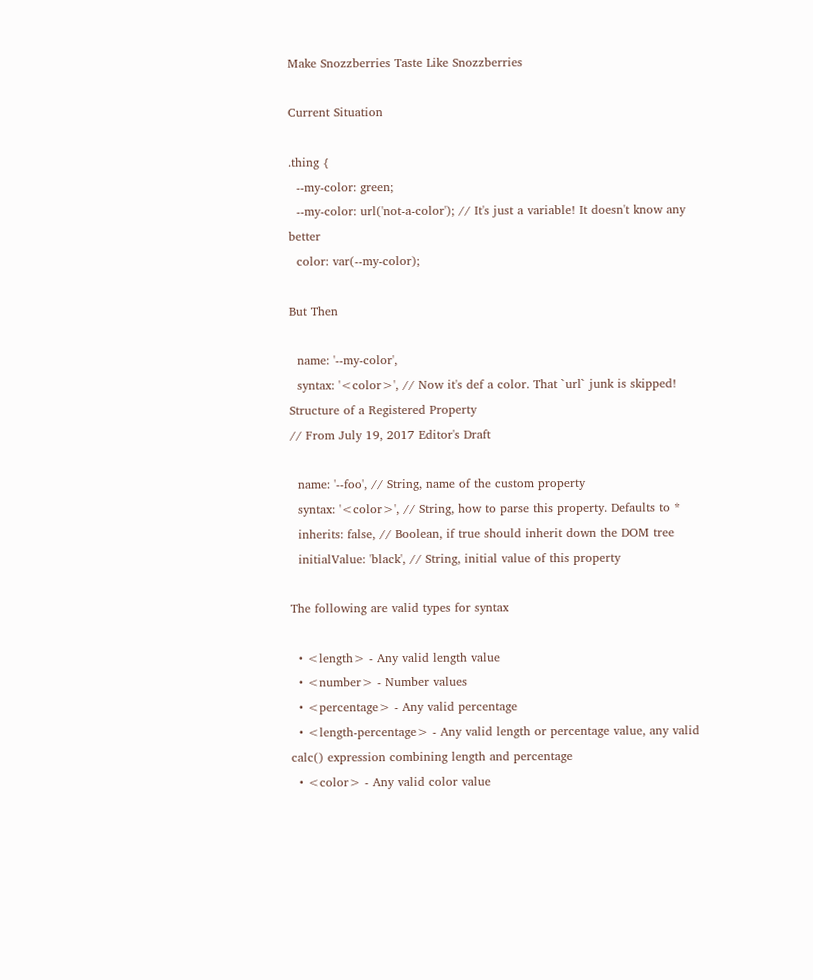Make Snozzberries Taste Like Snozzberries

Current Situation

.thing {
  --my-color: green;
  --my-color: url('not-a-color'); // It's just a variable! It doesn't know any better
  color: var(--my-color);

But Then

  name: '--my-color',
  syntax: '<color>', // Now it's def a color. That `url` junk is skipped!
Structure of a Registered Property
// From July 19, 2017 Editor's Draft

  name: '--foo', // String, name of the custom property
  syntax: '<color>', // String, how to parse this property. Defaults to *
  inherits: false, // Boolean, if true should inherit down the DOM tree
  initialValue: 'black', // String, initial value of this property

The following are valid types for syntax

  • <length> - Any valid length value
  • <number> - Number values
  • <percentage> - Any valid percentage
  • <length-percentage> - Any valid length or percentage value, any valid calc() expression combining length and percentage
  • <color> - Any valid color value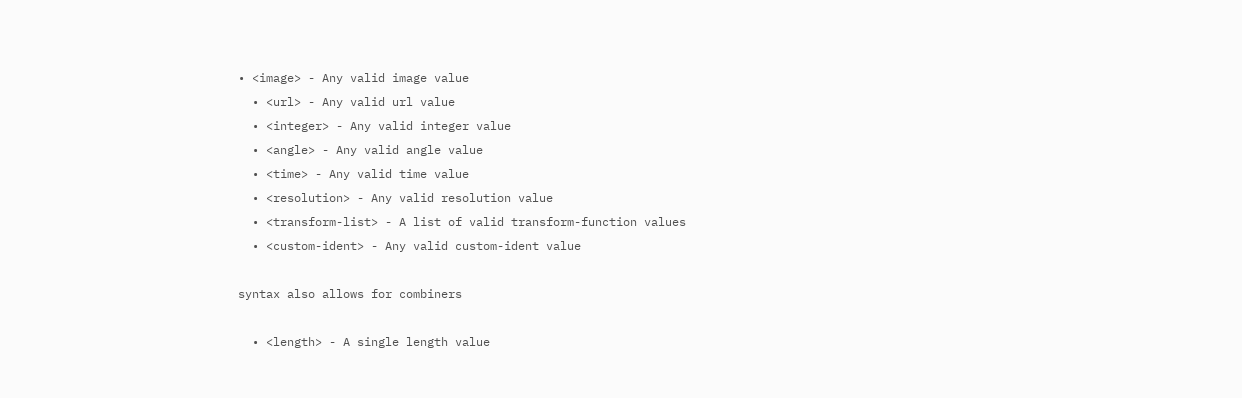• <image> - Any valid image value
  • <url> - Any valid url value
  • <integer> - Any valid integer value
  • <angle> - Any valid angle value
  • <time> - Any valid time value
  • <resolution> - Any valid resolution value
  • <transform-list> - A list of valid transform-function values
  • <custom-ident> - Any valid custom-ident value

syntax also allows for combiners

  • <length> - A single length value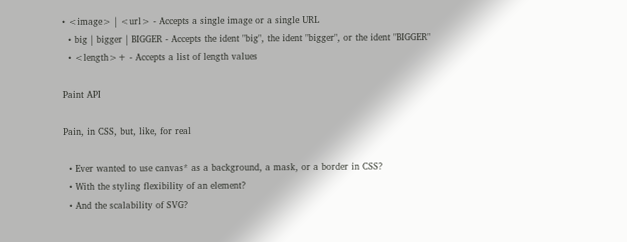• <image> | <url> - Accepts a single image or a single URL
  • big | bigger | BIGGER - Accepts the ident "big", the ident "bigger", or the ident "BIGGER"
  • <length>+ - Accepts a list of length values

Paint API

Pain, in CSS, but, like, for real

  • Ever wanted to use canvas* as a background, a mask, or a border in CSS?
  • With the styling flexibility of an element?
  • And the scalability of SVG?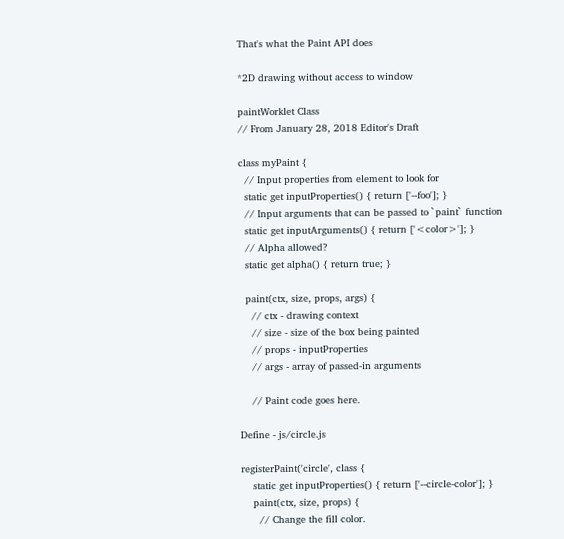That's what the Paint API does

*2D drawing without access to window

paintWorklet Class
// From January 28, 2018 Editor's Draft

class myPaint {
  // Input properties from element to look for
  static get inputProperties() { return ['--foo']; }
  // Input arguments that can be passed to `paint` function
  static get inputArguments() { return ['<color>']; }
  // Alpha allowed?
  static get alpha() { return true; }

  paint(ctx, size, props, args) {
    // ctx - drawing context
    // size - size of the box being painted
    // props - inputProperties
    // args - array of passed-in arguments

    // Paint code goes here.

Define - js/circle.js

registerPaint('circle', class {
    static get inputProperties() { return ['--circle-color']; }
    paint(ctx, size, props) {
      // Change the fill color.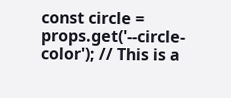const circle = props.get('--circle-color'); // This is a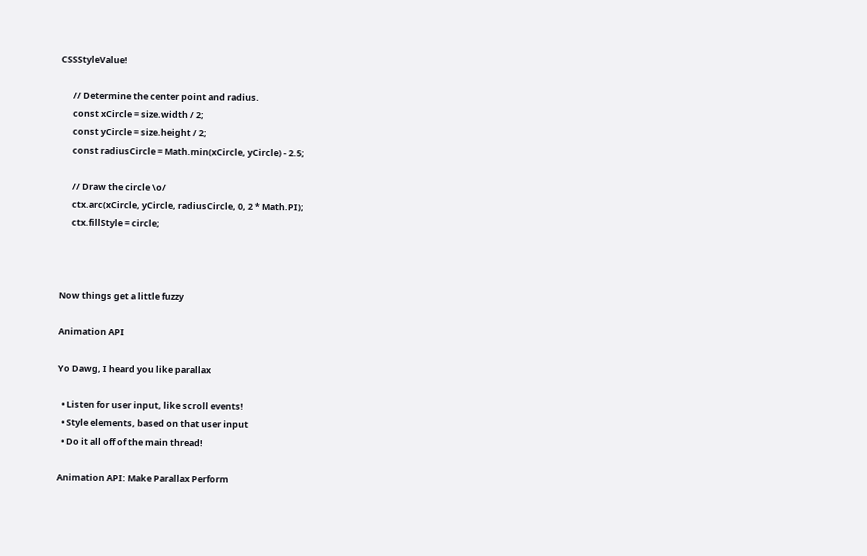CSSStyleValue!

      // Determine the center point and radius.
      const xCircle = size.width / 2;
      const yCircle = size.height / 2;
      const radiusCircle = Math.min(xCircle, yCircle) - 2.5;

      // Draw the circle \o/
      ctx.arc(xCircle, yCircle, radiusCircle, 0, 2 * Math.PI);
      ctx.fillStyle = circle;



Now things get a little fuzzy

Animation API

Yo Dawg, I heard you like parallax

  • Listen for user input, like scroll events!
  • Style elements, based on that user input
  • Do it all off of the main thread!

Animation API: Make Parallax Perform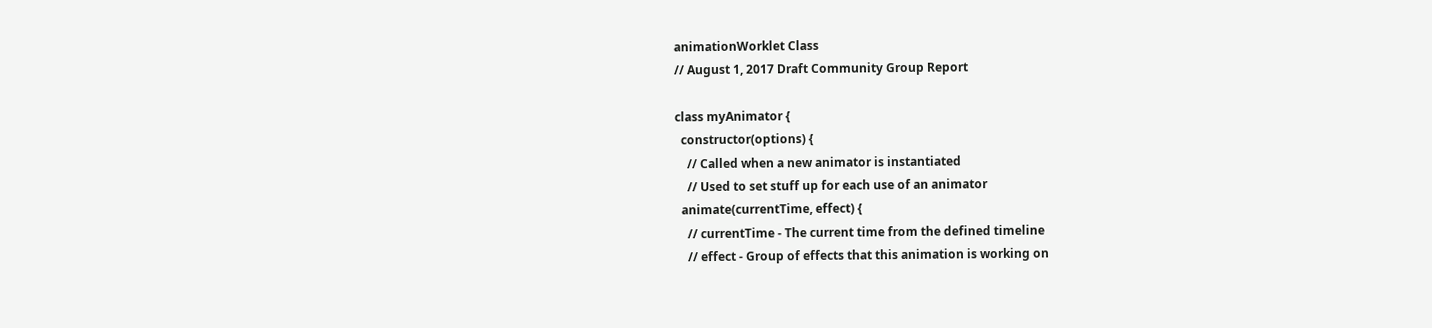animationWorklet Class
// August 1, 2017 Draft Community Group Report

class myAnimator {
  constructor(options) {
    // Called when a new animator is instantiated
    // Used to set stuff up for each use of an animator
  animate(currentTime, effect) {
    // currentTime - The current time from the defined timeline
    // effect - Group of effects that this animation is working on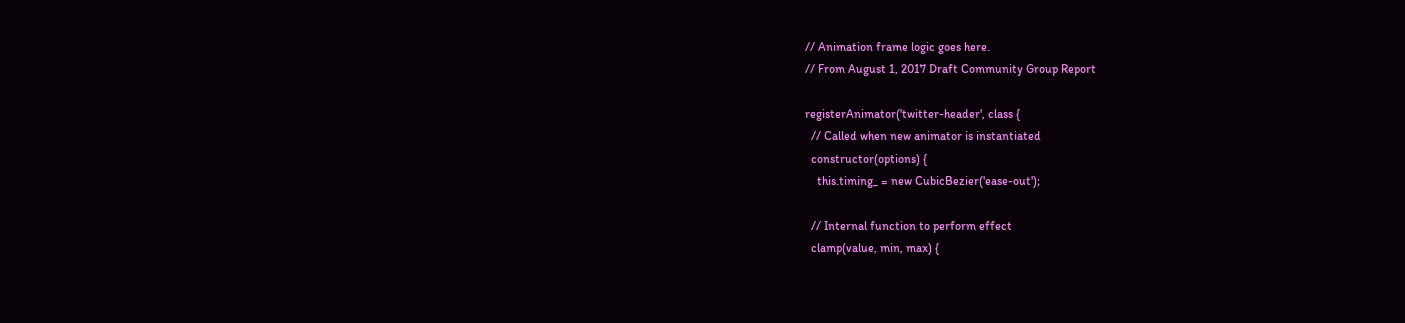// Animation frame logic goes here.
// From August 1, 2017 Draft Community Group Report

registerAnimator('twitter-header', class {
  // Called when new animator is instantiated
  constructor(options) {
    this.timing_ = new CubicBezier('ease-out');

  // Internal function to perform effect
  clamp(value, min, max) {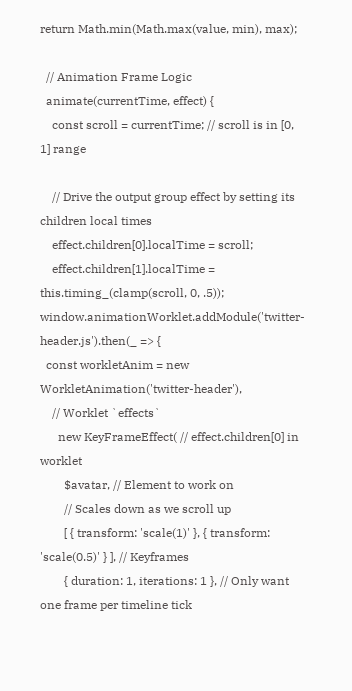return Math.min(Math.max(value, min), max);

  // Animation Frame Logic
  animate(currentTime, effect) {
    const scroll = currentTime; // scroll is in [0, 1] range

    // Drive the output group effect by setting its children local times
    effect.children[0].localTime = scroll;
    effect.children[1].localTime = this.timing_(clamp(scroll, 0, .5));
window.animationWorklet.addModule('twitter-header.js').then(_ => {
  const workletAnim = new WorkletAnimation('twitter-header'),
    // Worklet `effects`
      new KeyFrameEffect( // effect.children[0] in worklet
        $avatar, // Element to work on
        // Scales down as we scroll up
        [ { transform: 'scale(1)' }, { transform: 'scale(0.5)' } ], // Keyframes
        { duration: 1, iterations: 1 }, // Only want one frame per timeline tick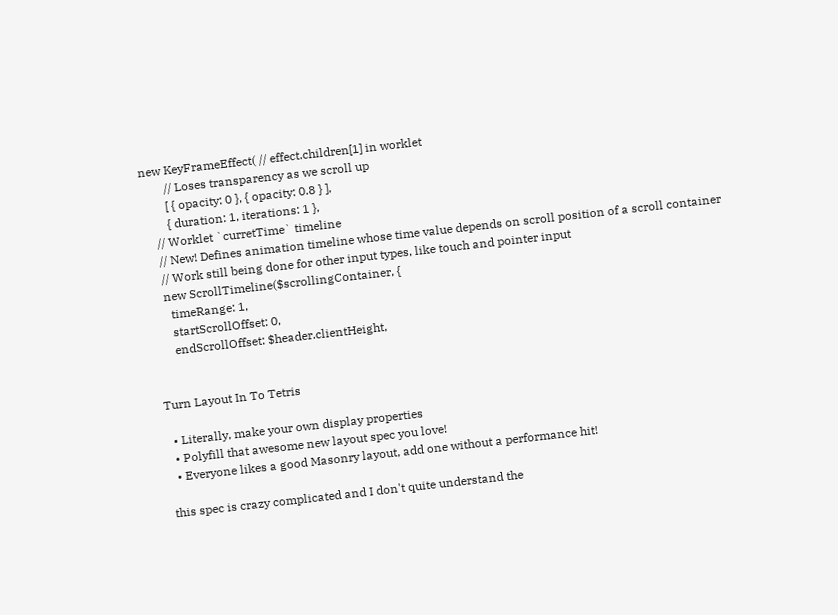new KeyFrameEffect( // effect.children[1] in worklet
        // Loses transparency as we scroll up
        [ { opacity: 0 }, { opacity: 0.8 } ],
        { duration: 1, iterations: 1 },
    // Worklet `curretTime` timeline
    // New! Defines animation timeline whose time value depends on scroll position of a scroll container
    // Work still being done for other input types, like touch and pointer input
    new ScrollTimeline($scrollingContainer, {
      timeRange: 1,
      startScrollOffset: 0,
      endScrollOffset: $header.clientHeight,


Turn Layout In To Tetris

  • Literally, make your own display properties
  • Polyfill that awesome new layout spec you love!
  • Everyone likes a good Masonry layout, add one without a performance hit!

this spec is crazy complicated and I don't quite understand the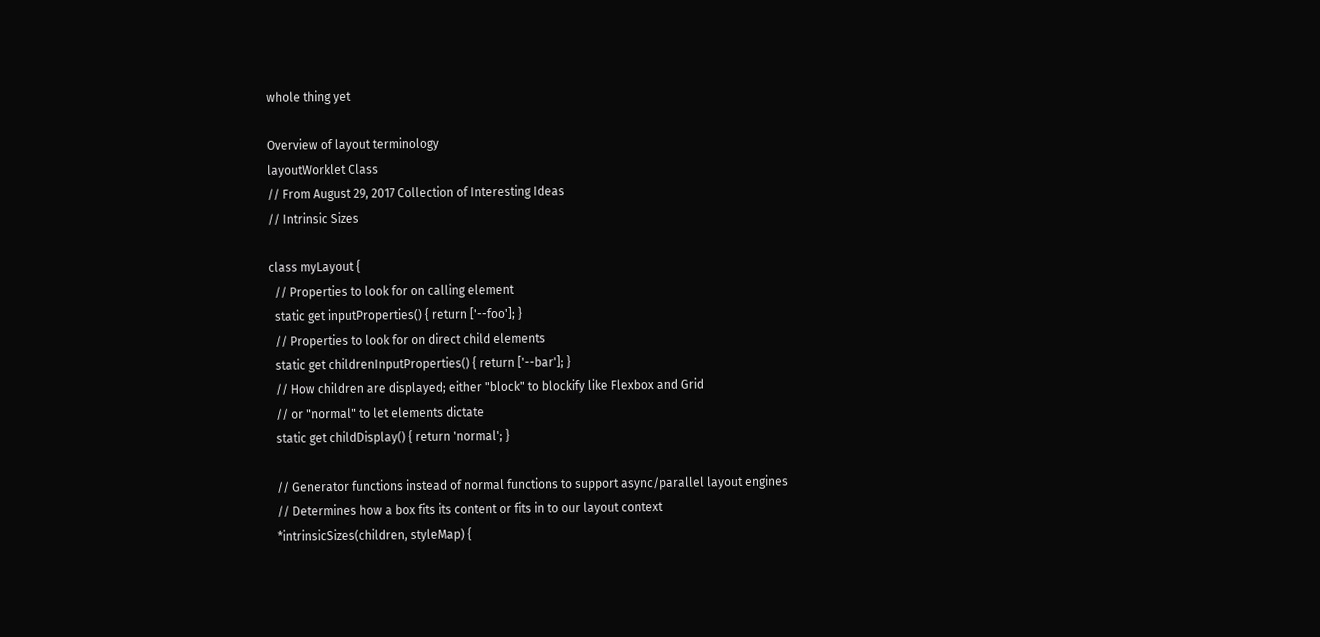whole thing yet

Overview of layout terminology
layoutWorklet Class
// From August 29, 2017 Collection of Interesting Ideas
// Intrinsic Sizes

class myLayout {
  // Properties to look for on calling element
  static get inputProperties() { return ['--foo']; }
  // Properties to look for on direct child elements
  static get childrenInputProperties() { return ['--bar']; }
  // How children are displayed; either "block" to blockify like Flexbox and Grid
  // or "normal" to let elements dictate
  static get childDisplay() { return 'normal'; }

  // Generator functions instead of normal functions to support async/parallel layout engines
  // Determines how a box fits its content or fits in to our layout context
  *intrinsicSizes(children, styleMap) {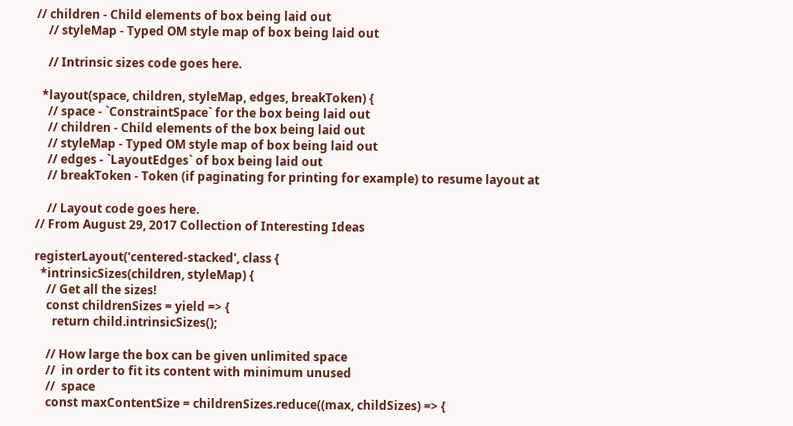// children - Child elements of box being laid out
    // styleMap - Typed OM style map of box being laid out

    // Intrinsic sizes code goes here.

  *layout(space, children, styleMap, edges, breakToken) {
    // space - `ConstraintSpace` for the box being laid out
    // children - Child elements of the box being laid out
    // styleMap - Typed OM style map of box being laid out
    // edges - `LayoutEdges` of box being laid out
    // breakToken - Token (if paginating for printing for example) to resume layout at

    // Layout code goes here.
// From August 29, 2017 Collection of Interesting Ideas

registerLayout('centered-stacked', class {
  *intrinsicSizes(children, styleMap) {
    // Get all the sizes!
    const childrenSizes = yield => {
      return child.intrinsicSizes();

    // How large the box can be given unlimited space
    //  in order to fit its content with minimum unused
    //  space
    const maxContentSize = childrenSizes.reduce((max, childSizes) => {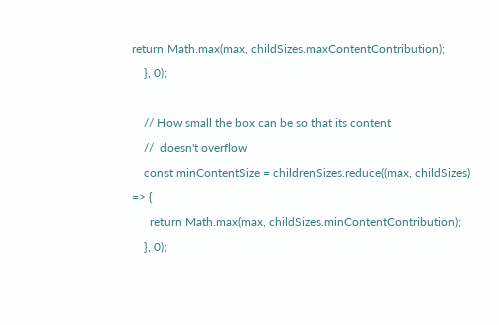return Math.max(max, childSizes.maxContentContribution);
    }, 0);

    // How small the box can be so that its content
    //  doesn't overflow
    const minContentSize = childrenSizes.reduce((max, childSizes) => {
      return Math.max(max, childSizes.minContentContribution);
    }, 0);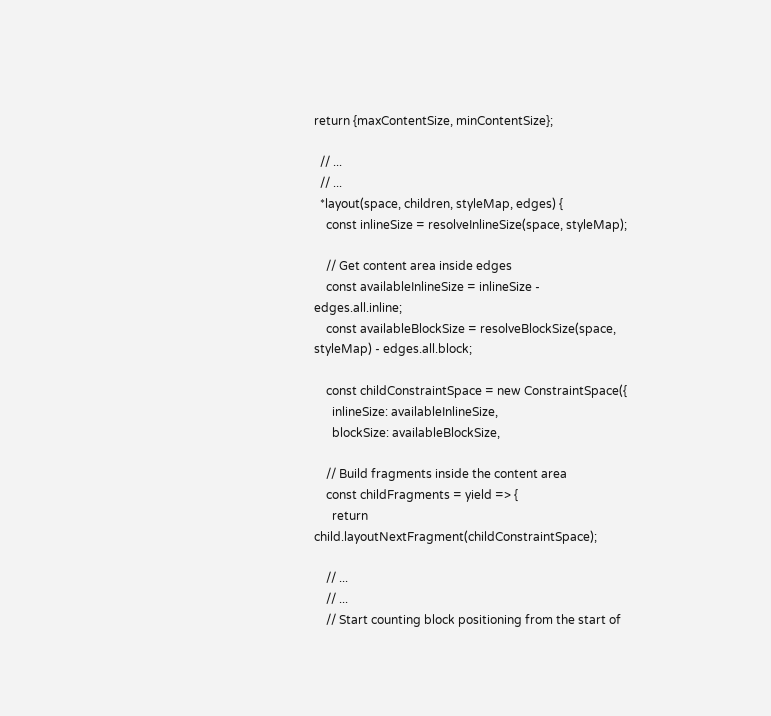return {maxContentSize, minContentSize};

  // ...
  // ...
  *layout(space, children, styleMap, edges) {
    const inlineSize = resolveInlineSize(space, styleMap);

    // Get content area inside edges
    const availableInlineSize = inlineSize - edges.all.inline;
    const availableBlockSize = resolveBlockSize(space, styleMap) - edges.all.block;

    const childConstraintSpace = new ConstraintSpace({
      inlineSize: availableInlineSize,
      blockSize: availableBlockSize,

    // Build fragments inside the content area
    const childFragments = yield => {
      return child.layoutNextFragment(childConstraintSpace);

    // ...
    // ...
    // Start counting block positioning from the start of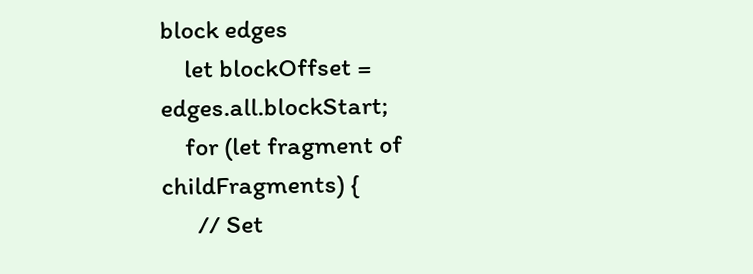block edges
    let blockOffset = edges.all.blockStart;
    for (let fragment of childFragments) {
      // Set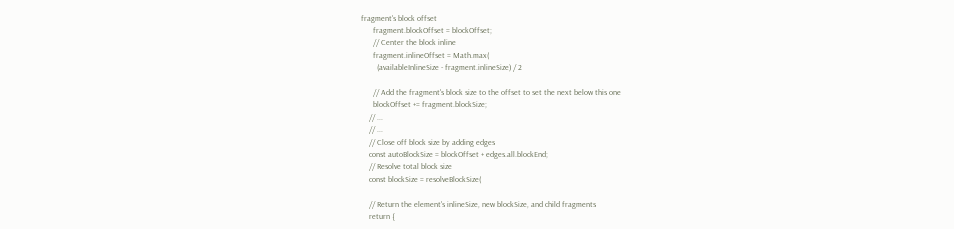fragment's block offset
      fragment.blockOffset = blockOffset;
      // Center the block inline
      fragment.inlineOffset = Math.max(
        (availableInlineSize - fragment.inlineSize) / 2

      // Add the fragment's block size to the offset to set the next below this one
      blockOffset += fragment.blockSize;
    // ...
    // ...
    // Close off block size by adding edges
    const autoBlockSize = blockOffset + edges.all.blockEnd;
    // Resolve total block size
    const blockSize = resolveBlockSize(

    // Return the element's inlineSize, new blockSize, and child fragments
    return {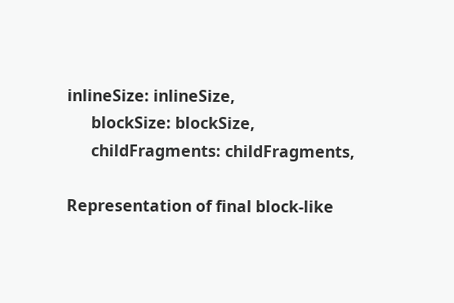inlineSize: inlineSize,
      blockSize: blockSize,
      childFragments: childFragments,

Representation of final block-like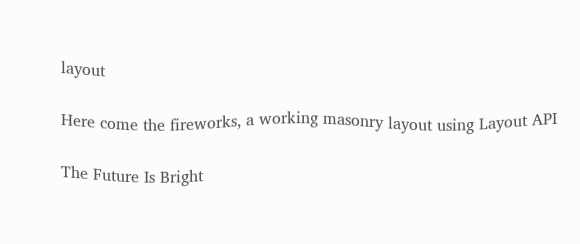layout

Here come the fireworks, a working masonry layout using Layout API

The Future Is Bright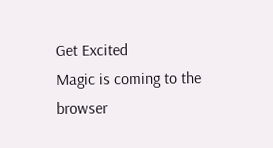Get Excited
Magic is coming to the browser